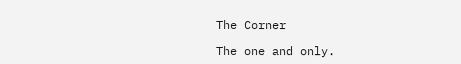The Corner

The one and only.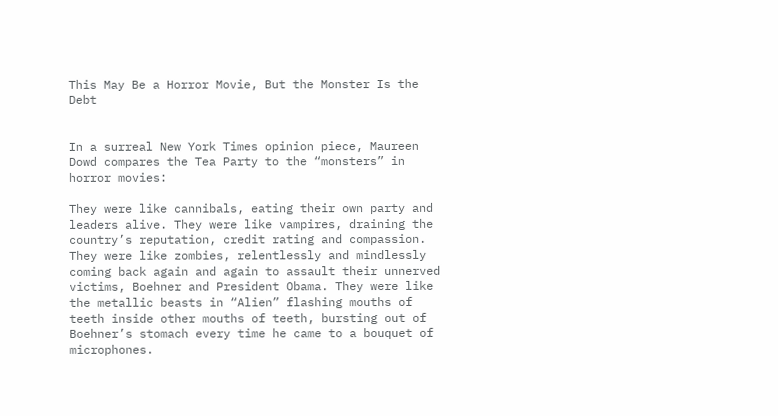This May Be a Horror Movie, But the Monster Is the Debt


In a surreal New York Times opinion piece, Maureen Dowd compares the Tea Party to the “monsters” in horror movies:

They were like cannibals, eating their own party and leaders alive. They were like vampires, draining the country’s reputation, credit rating and compassion. They were like zombies, relentlessly and mindlessly coming back again and again to assault their unnerved victims, Boehner and President Obama. They were like the metallic beasts in “Alien” flashing mouths of teeth inside other mouths of teeth, bursting out of Boehner’s stomach every time he came to a bouquet of microphones.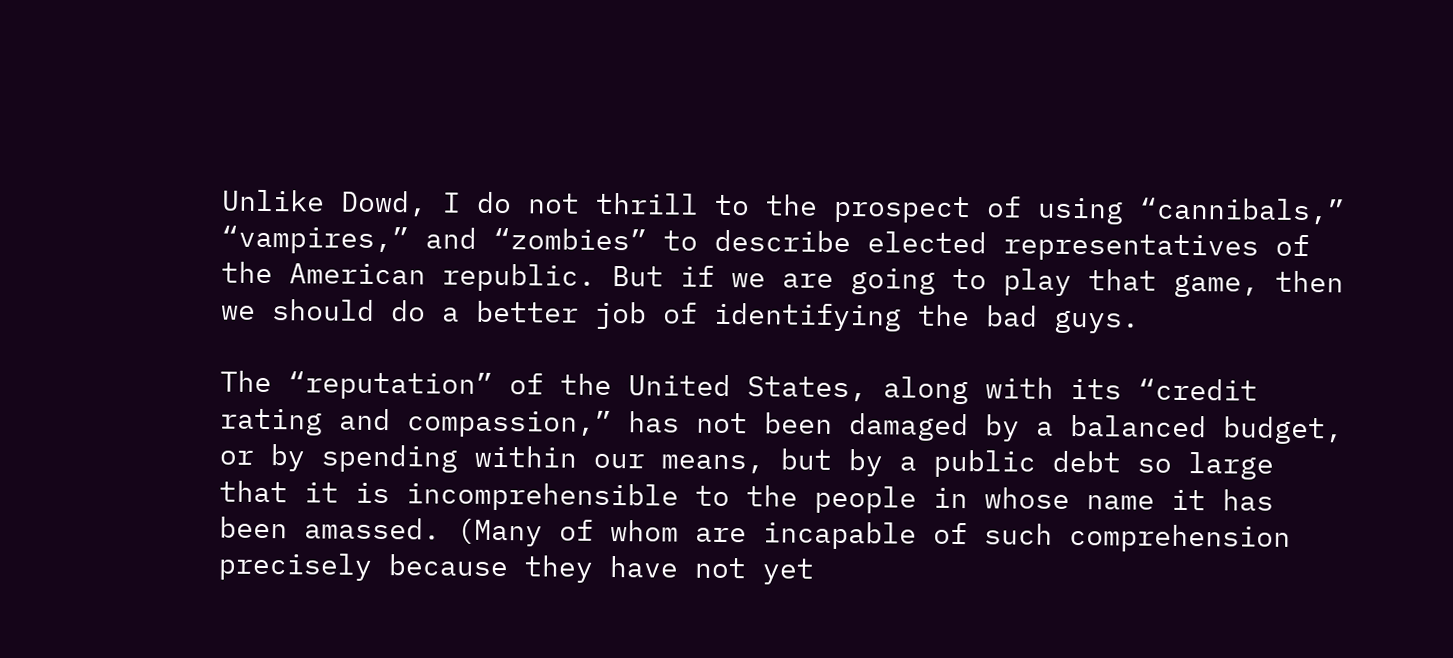Unlike Dowd, I do not thrill to the prospect of using “cannibals,” “vampires,” and “zombies” to describe elected representatives of the American republic. But if we are going to play that game, then we should do a better job of identifying the bad guys.

The “reputation” of the United States, along with its “credit rating and compassion,” has not been damaged by a balanced budget, or by spending within our means, but by a public debt so large that it is incomprehensible to the people in whose name it has been amassed. (Many of whom are incapable of such comprehension precisely because they have not yet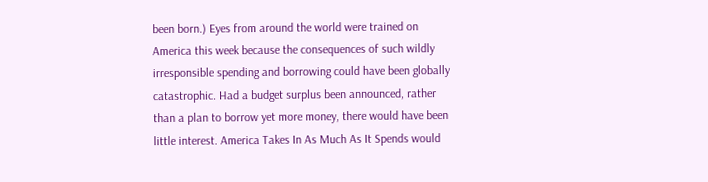been born.) Eyes from around the world were trained on America this week because the consequences of such wildly irresponsible spending and borrowing could have been globally catastrophic. Had a budget surplus been announced, rather than a plan to borrow yet more money, there would have been little interest. America Takes In As Much As It Spends would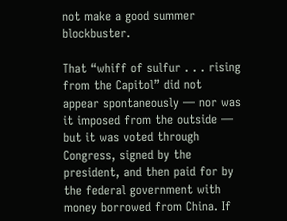not make a good summer blockbuster.

That “whiff of sulfur . . . rising from the Capitol” did not appear spontaneously — nor was it imposed from the outside — but it was voted through Congress, signed by the president, and then paid for by the federal government with money borrowed from China. If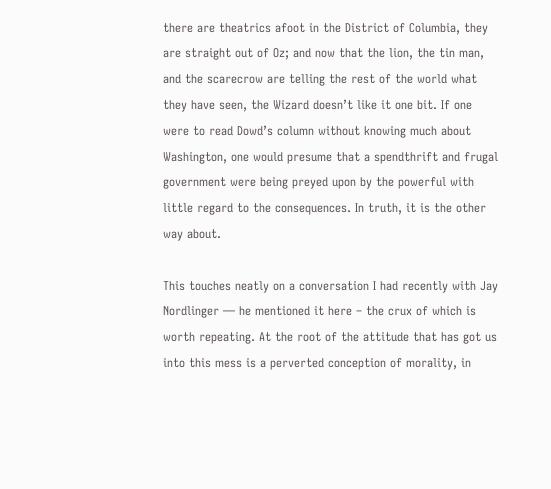there are theatrics afoot in the District of Columbia, they are straight out of Oz; and now that the lion, the tin man, and the scarecrow are telling the rest of the world what they have seen, the Wizard doesn’t like it one bit. If one were to read Dowd’s column without knowing much about Washington, one would presume that a spendthrift and frugal government were being preyed upon by the powerful with little regard to the consequences. In truth, it is the other way about.

This touches neatly on a conversation I had recently with Jay Nordlinger — he mentioned it here – the crux of which is worth repeating. At the root of the attitude that has got us into this mess is a perverted conception of morality, in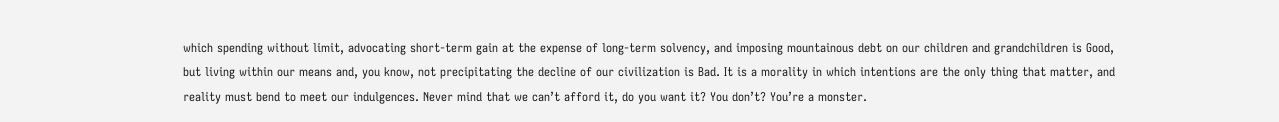which spending without limit, advocating short-term gain at the expense of long-term solvency, and imposing mountainous debt on our children and grandchildren is Good, but living within our means and, you know, not precipitating the decline of our civilization is Bad. It is a morality in which intentions are the only thing that matter, and reality must bend to meet our indulgences. Never mind that we can’t afford it, do you want it? You don’t? You’re a monster.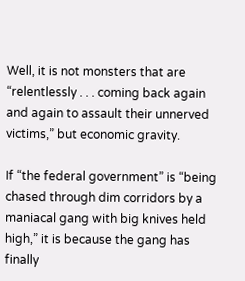Well, it is not monsters that are “relentlessly . . . coming back again and again to assault their unnerved victims,” but economic gravity.

If “the federal government” is “being chased through dim corridors by a maniacal gang with big knives held high,” it is because the gang has finally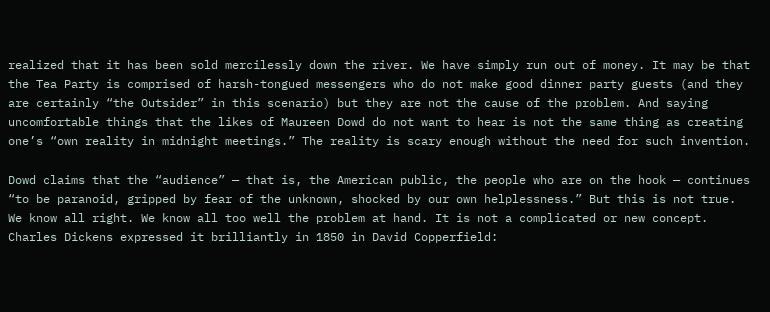realized that it has been sold mercilessly down the river. We have simply run out of money. It may be that the Tea Party is comprised of harsh-tongued messengers who do not make good dinner party guests (and they are certainly “the Outsider” in this scenario) but they are not the cause of the problem. And saying uncomfortable things that the likes of Maureen Dowd do not want to hear is not the same thing as creating one’s “own reality in midnight meetings.” The reality is scary enough without the need for such invention.

Dowd claims that the “audience” — that is, the American public, the people who are on the hook — continues “to be paranoid, gripped by fear of the unknown, shocked by our own helplessness.” But this is not true. We know all right. We know all too well the problem at hand. It is not a complicated or new concept. Charles Dickens expressed it brilliantly in 1850 in David Copperfield: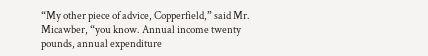“My other piece of advice, Copperfield,” said Mr. Micawber, “you know. Annual income twenty pounds, annual expenditure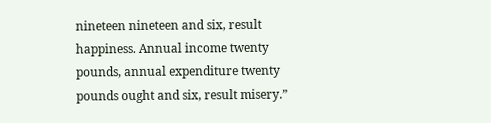nineteen nineteen and six, result happiness. Annual income twenty pounds, annual expenditure twenty pounds ought and six, result misery.”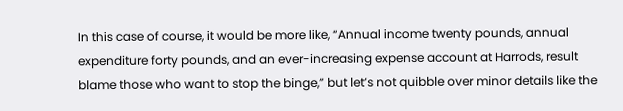In this case of course, it would be more like, “Annual income twenty pounds, annual expenditure forty pounds, and an ever-increasing expense account at Harrods, result blame those who want to stop the binge,” but let’s not quibble over minor details like the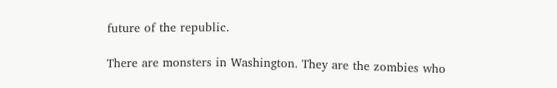future of the republic.

There are monsters in Washington. They are the zombies who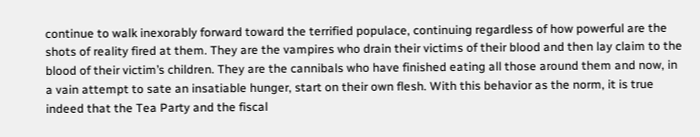continue to walk inexorably forward toward the terrified populace, continuing regardless of how powerful are the shots of reality fired at them. They are the vampires who drain their victims of their blood and then lay claim to the blood of their victim’s children. They are the cannibals who have finished eating all those around them and now, in a vain attempt to sate an insatiable hunger, start on their own flesh. With this behavior as the norm, it is true indeed that the Tea Party and the fiscal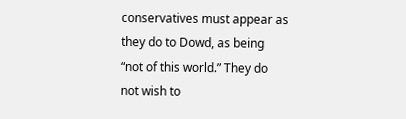conservatives must appear as they do to Dowd, as being “not of this world.” They do not wish to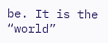be. It is the “world”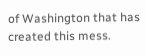of Washington that has created this mess.